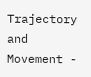Trajectory and Movement -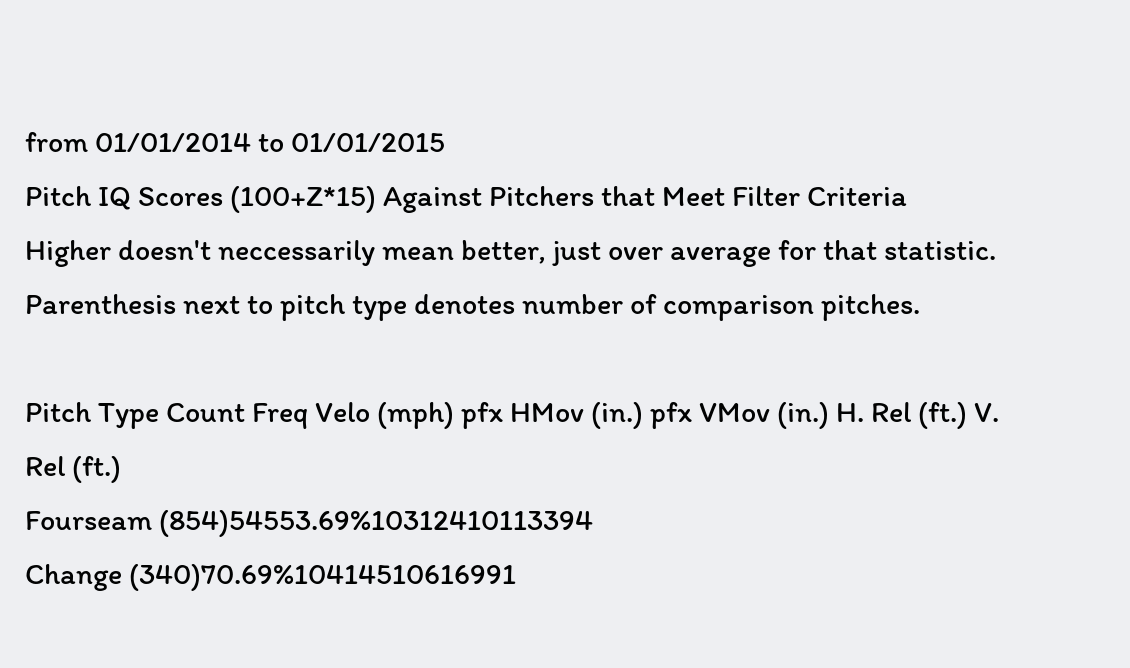from 01/01/2014 to 01/01/2015
Pitch IQ Scores (100+Z*15) Against Pitchers that Meet Filter Criteria
Higher doesn't neccessarily mean better, just over average for that statistic.
Parenthesis next to pitch type denotes number of comparison pitches.

Pitch Type Count Freq Velo (mph) pfx HMov (in.) pfx VMov (in.) H. Rel (ft.) V. Rel (ft.)
Fourseam (854)54553.69%10312410113394
Change (340)70.69%10414510616991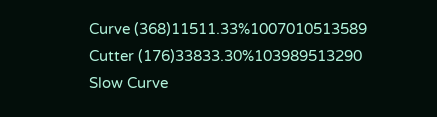Curve (368)11511.33%1007010513589
Cutter (176)33833.30%103989513290
Slow Curve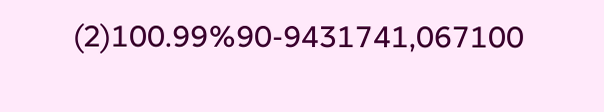(2)100.99%90-9431741,067100